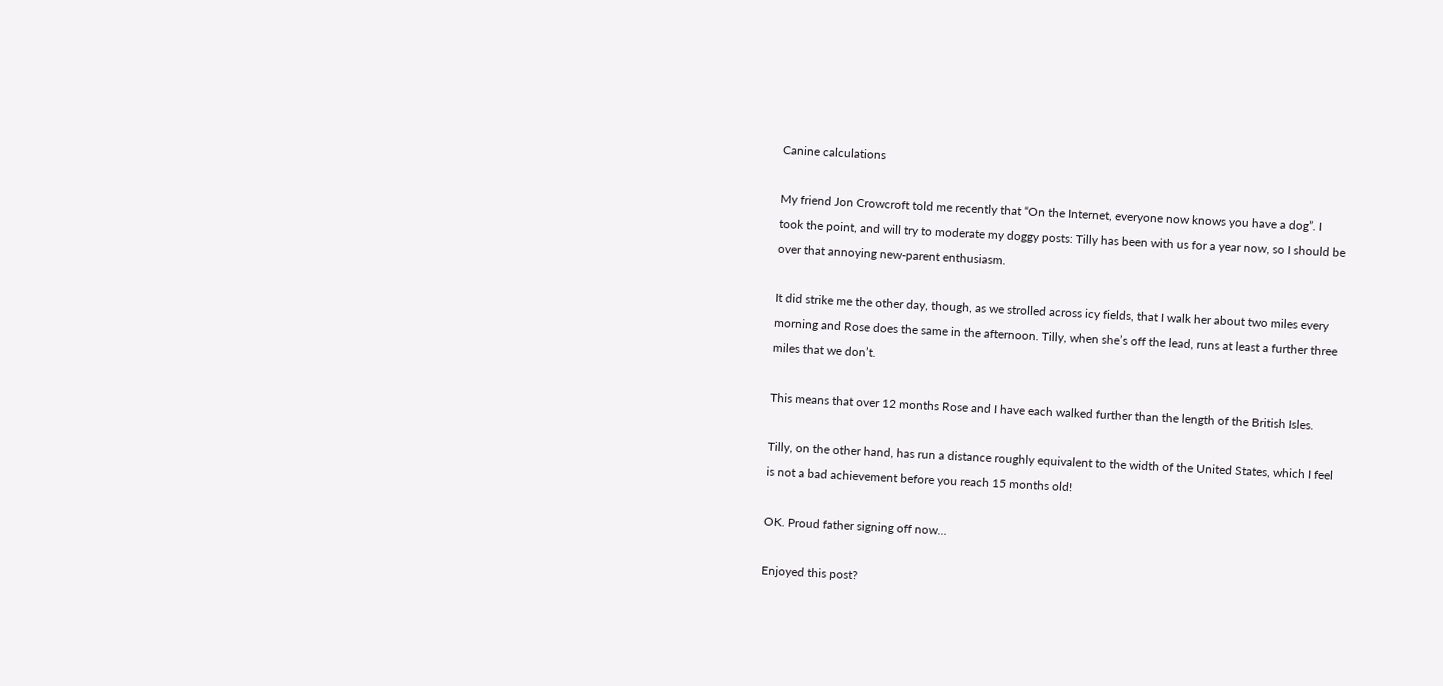Canine calculations

My friend Jon Crowcroft told me recently that “On the Internet, everyone now knows you have a dog”. I took the point, and will try to moderate my doggy posts: Tilly has been with us for a year now, so I should be over that annoying new-parent enthusiasm.

It did strike me the other day, though, as we strolled across icy fields, that I walk her about two miles every morning and Rose does the same in the afternoon. Tilly, when she’s off the lead, runs at least a further three miles that we don’t.

This means that over 12 months Rose and I have each walked further than the length of the British Isles.

Tilly, on the other hand, has run a distance roughly equivalent to the width of the United States, which I feel is not a bad achievement before you reach 15 months old!

OK. Proud father signing off now…

Enjoyed this post?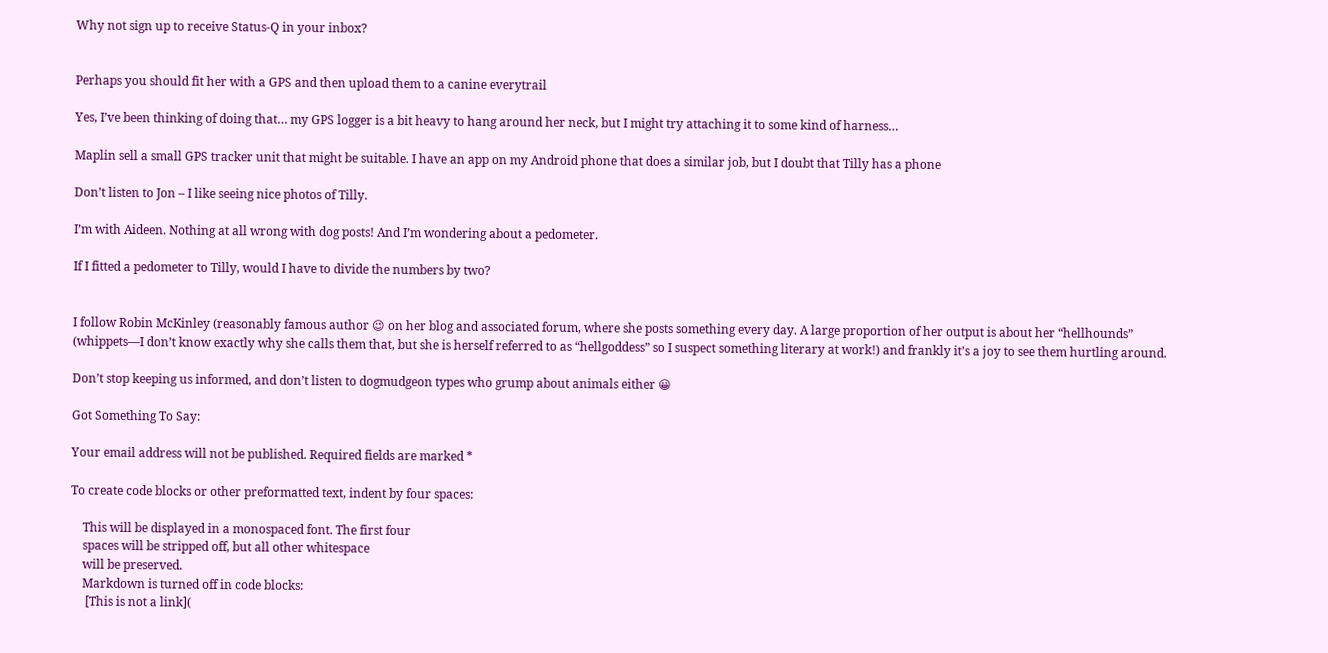Why not sign up to receive Status-Q in your inbox?


Perhaps you should fit her with a GPS and then upload them to a canine everytrail

Yes, I’ve been thinking of doing that… my GPS logger is a bit heavy to hang around her neck, but I might try attaching it to some kind of harness…

Maplin sell a small GPS tracker unit that might be suitable. I have an app on my Android phone that does a similar job, but I doubt that Tilly has a phone

Don’t listen to Jon – I like seeing nice photos of Tilly.

I’m with Aideen. Nothing at all wrong with dog posts! And I’m wondering about a pedometer.

If I fitted a pedometer to Tilly, would I have to divide the numbers by two?


I follow Robin McKinley (reasonably famous author 😉 on her blog and associated forum, where she posts something every day. A large proportion of her output is about her “hellhounds” (whippets—I don’t know exactly why she calls them that, but she is herself referred to as “hellgoddess” so I suspect something literary at work!) and frankly it’s a joy to see them hurtling around.

Don’t stop keeping us informed, and don’t listen to dogmudgeon types who grump about animals either 😀

Got Something To Say:

Your email address will not be published. Required fields are marked *

To create code blocks or other preformatted text, indent by four spaces:

    This will be displayed in a monospaced font. The first four
    spaces will be stripped off, but all other whitespace
    will be preserved.
    Markdown is turned off in code blocks:
     [This is not a link](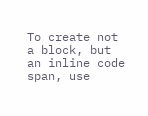To create not a block, but an inline code span, use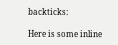backticks:

Here is some inline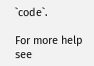`code`.

For more help see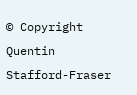© Copyright Quentin Stafford-Fraser